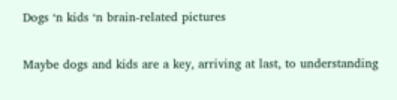Dogs ‘n kids ‘n brain-related pictures

Maybe dogs and kids are a key, arriving at last, to understanding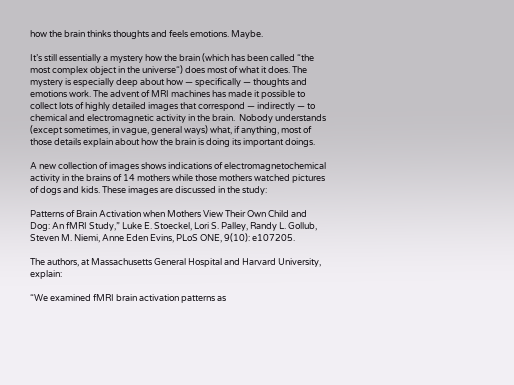how the brain thinks thoughts and feels emotions. Maybe.

It’s still essentially a mystery how the brain (which has been called “the most complex object in the universe“) does most of what it does. The mystery is especially deep about how — specifically — thoughts and emotions work. The advent of MRI machines has made it possible to collect lots of highly detailed images that correspond — indirectly — to chemical and electromagnetic activity in the brain.  Nobody understands (except sometimes, in vague, general ways) what, if anything, most of those details explain about how the brain is doing its important doings.

A new collection of images shows indications of electromagnetochemical activity in the brains of 14 mothers while those mothers watched pictures of dogs and kids. These images are discussed in the study:

Patterns of Brain Activation when Mothers View Their Own Child and Dog: An fMRI Study,” Luke E. Stoeckel, Lori S. Palley, Randy L. Gollub, Steven M. Niemi, Anne Eden Evins, PLoS ONE, 9(10): e107205.

The authors, at Massachusetts General Hospital and Harvard University, explain:

“We examined fMRI brain activation patterns as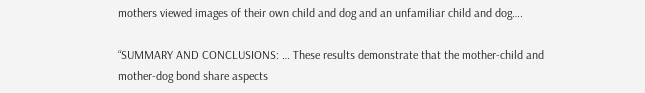mothers viewed images of their own child and dog and an unfamiliar child and dog….

“SUMMARY AND CONCLUSIONS: … These results demonstrate that the mother-child and mother-dog bond share aspects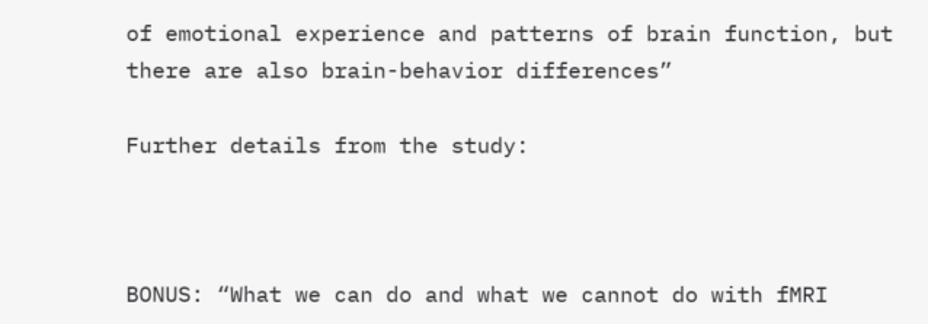of emotional experience and patterns of brain function, but there are also brain-behavior differences”

Further details from the study:



BONUS: “What we can do and what we cannot do with fMRI